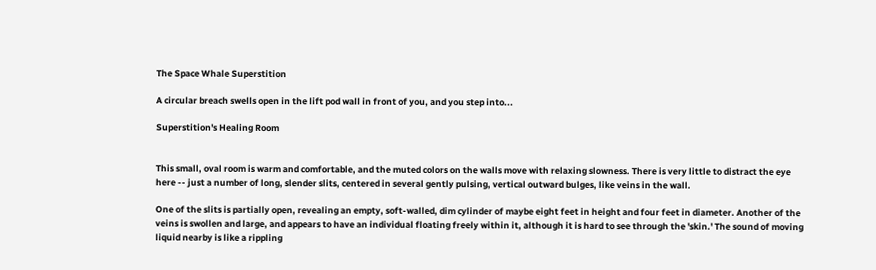The Space Whale Superstition

A circular breach swells open in the lift pod wall in front of you, and you step into...

Superstition's Healing Room


This small, oval room is warm and comfortable, and the muted colors on the walls move with relaxing slowness. There is very little to distract the eye here -- just a number of long, slender slits, centered in several gently pulsing, vertical outward bulges, like veins in the wall.

One of the slits is partially open, revealing an empty, soft-walled, dim cylinder of maybe eight feet in height and four feet in diameter. Another of the veins is swollen and large, and appears to have an individual floating freely within it, although it is hard to see through the 'skin.' The sound of moving liquid nearby is like a rippling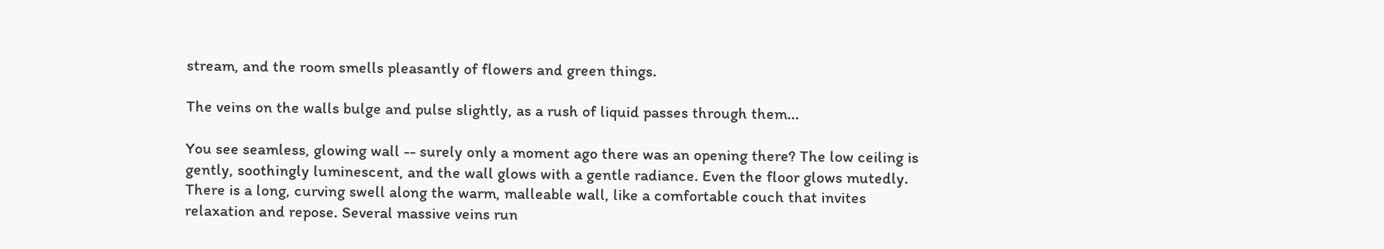stream, and the room smells pleasantly of flowers and green things.

The veins on the walls bulge and pulse slightly, as a rush of liquid passes through them...

You see seamless, glowing wall -- surely only a moment ago there was an opening there? The low ceiling is gently, soothingly luminescent, and the wall glows with a gentle radiance. Even the floor glows mutedly. There is a long, curving swell along the warm, malleable wall, like a comfortable couch that invites relaxation and repose. Several massive veins run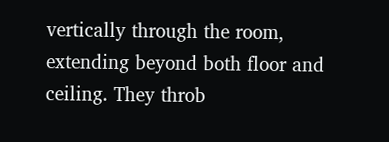vertically through the room, extending beyond both floor and ceiling. They throb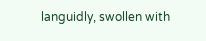languidly, swollen with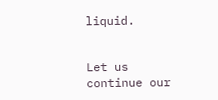liquid.


Let us continue our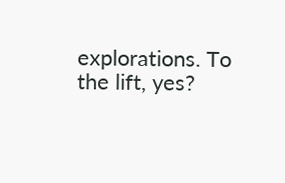explorations. To the lift, yes?